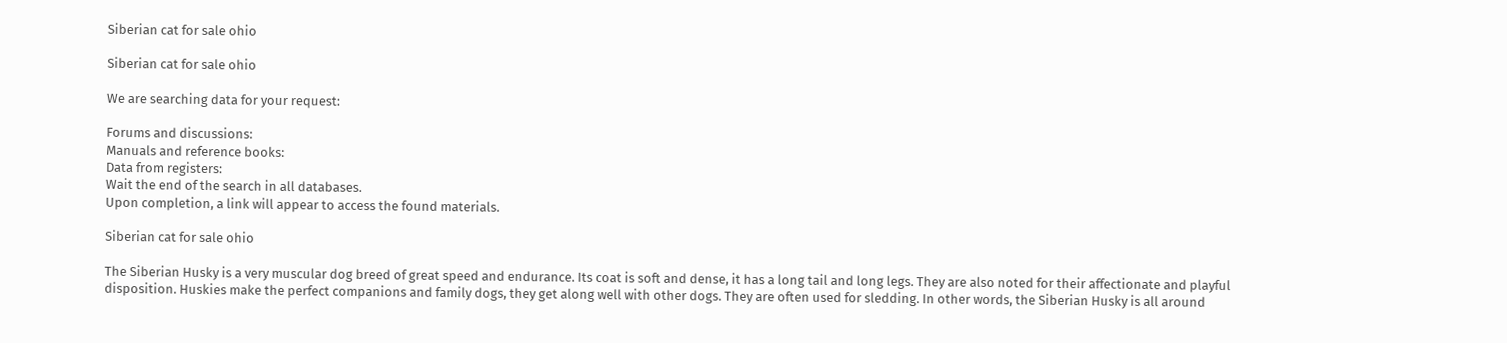Siberian cat for sale ohio

Siberian cat for sale ohio

We are searching data for your request:

Forums and discussions:
Manuals and reference books:
Data from registers:
Wait the end of the search in all databases.
Upon completion, a link will appear to access the found materials.

Siberian cat for sale ohio

The Siberian Husky is a very muscular dog breed of great speed and endurance. Its coat is soft and dense, it has a long tail and long legs. They are also noted for their affectionate and playful disposition. Huskies make the perfect companions and family dogs, they get along well with other dogs. They are often used for sledding. In other words, the Siberian Husky is all around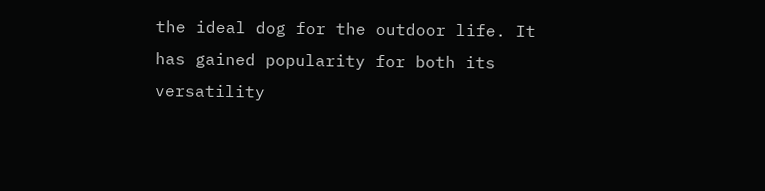the ideal dog for the outdoor life. It has gained popularity for both its versatility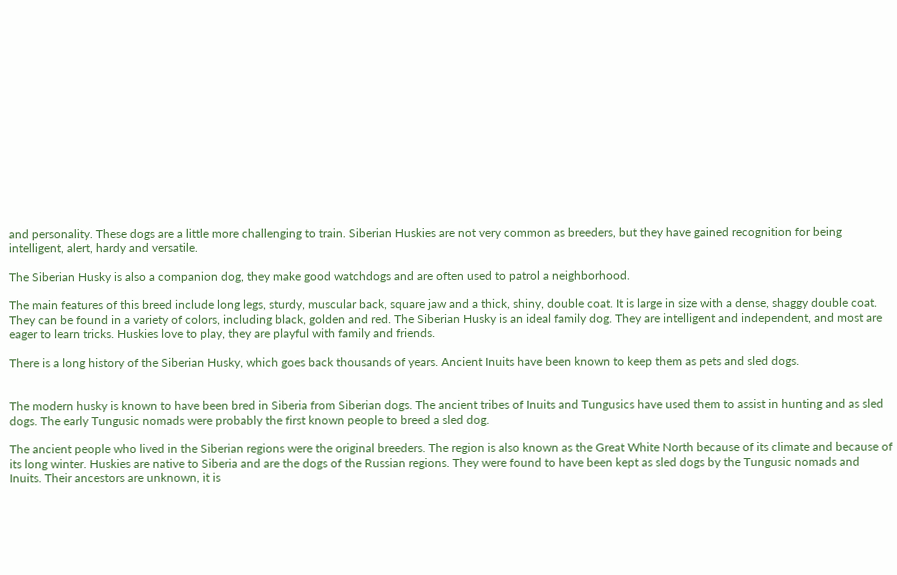and personality. These dogs are a little more challenging to train. Siberian Huskies are not very common as breeders, but they have gained recognition for being intelligent, alert, hardy and versatile.

The Siberian Husky is also a companion dog, they make good watchdogs and are often used to patrol a neighborhood.

The main features of this breed include long legs, sturdy, muscular back, square jaw and a thick, shiny, double coat. It is large in size with a dense, shaggy double coat. They can be found in a variety of colors, including black, golden and red. The Siberian Husky is an ideal family dog. They are intelligent and independent, and most are eager to learn tricks. Huskies love to play, they are playful with family and friends.

There is a long history of the Siberian Husky, which goes back thousands of years. Ancient Inuits have been known to keep them as pets and sled dogs.


The modern husky is known to have been bred in Siberia from Siberian dogs. The ancient tribes of Inuits and Tungusics have used them to assist in hunting and as sled dogs. The early Tungusic nomads were probably the first known people to breed a sled dog.

The ancient people who lived in the Siberian regions were the original breeders. The region is also known as the Great White North because of its climate and because of its long winter. Huskies are native to Siberia and are the dogs of the Russian regions. They were found to have been kept as sled dogs by the Tungusic nomads and Inuits. Their ancestors are unknown, it is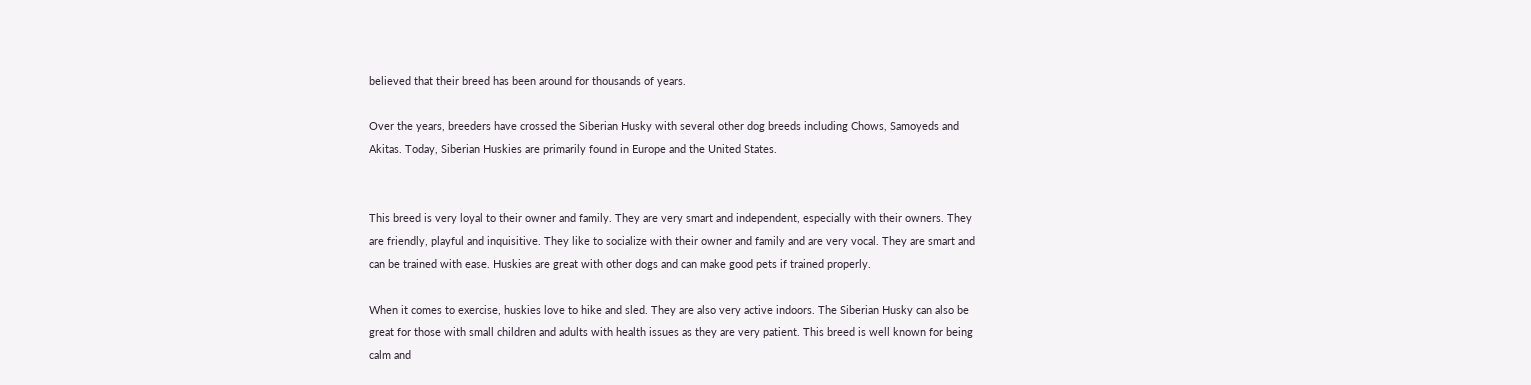believed that their breed has been around for thousands of years.

Over the years, breeders have crossed the Siberian Husky with several other dog breeds including Chows, Samoyeds and Akitas. Today, Siberian Huskies are primarily found in Europe and the United States.


This breed is very loyal to their owner and family. They are very smart and independent, especially with their owners. They are friendly, playful and inquisitive. They like to socialize with their owner and family and are very vocal. They are smart and can be trained with ease. Huskies are great with other dogs and can make good pets if trained properly.

When it comes to exercise, huskies love to hike and sled. They are also very active indoors. The Siberian Husky can also be great for those with small children and adults with health issues as they are very patient. This breed is well known for being calm and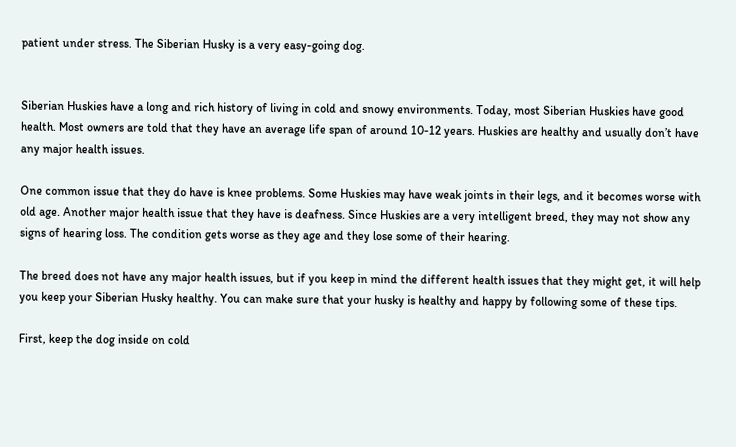patient under stress. The Siberian Husky is a very easy-going dog.


Siberian Huskies have a long and rich history of living in cold and snowy environments. Today, most Siberian Huskies have good health. Most owners are told that they have an average life span of around 10-12 years. Huskies are healthy and usually don’t have any major health issues.

One common issue that they do have is knee problems. Some Huskies may have weak joints in their legs, and it becomes worse with old age. Another major health issue that they have is deafness. Since Huskies are a very intelligent breed, they may not show any signs of hearing loss. The condition gets worse as they age and they lose some of their hearing.

The breed does not have any major health issues, but if you keep in mind the different health issues that they might get, it will help you keep your Siberian Husky healthy. You can make sure that your husky is healthy and happy by following some of these tips.

First, keep the dog inside on cold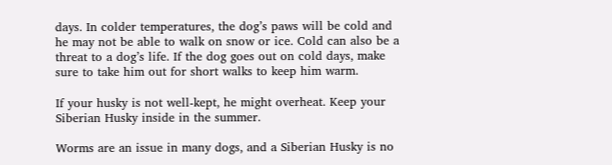days. In colder temperatures, the dog’s paws will be cold and he may not be able to walk on snow or ice. Cold can also be a threat to a dog’s life. If the dog goes out on cold days, make sure to take him out for short walks to keep him warm.

If your husky is not well-kept, he might overheat. Keep your Siberian Husky inside in the summer.

Worms are an issue in many dogs, and a Siberian Husky is no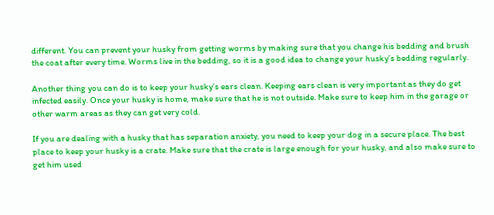different. You can prevent your husky from getting worms by making sure that you change his bedding and brush the coat after every time. Worms live in the bedding, so it is a good idea to change your husky’s bedding regularly.

Another thing you can do is to keep your husky’s ears clean. Keeping ears clean is very important as they do get infected easily. Once your husky is home, make sure that he is not outside. Make sure to keep him in the garage or other warm areas as they can get very cold.

If you are dealing with a husky that has separation anxiety, you need to keep your dog in a secure place. The best place to keep your husky is a crate. Make sure that the crate is large enough for your husky, and also make sure to get him used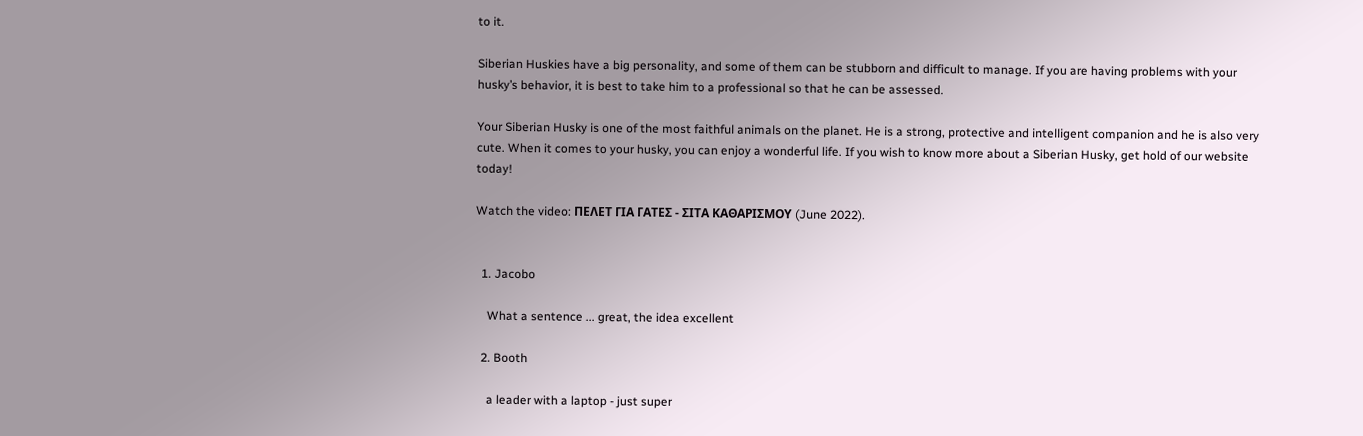to it.

Siberian Huskies have a big personality, and some of them can be stubborn and difficult to manage. If you are having problems with your husky’s behavior, it is best to take him to a professional so that he can be assessed.

Your Siberian Husky is one of the most faithful animals on the planet. He is a strong, protective and intelligent companion and he is also very cute. When it comes to your husky, you can enjoy a wonderful life. If you wish to know more about a Siberian Husky, get hold of our website today!

Watch the video: ΠΕΛΕΤ ΓΙΑ ΓΑΤΕΣ - ΣΙΤΑ ΚΑΘΑΡΙΣΜΟΥ (June 2022).


  1. Jacobo

    What a sentence ... great, the idea excellent

  2. Booth

    a leader with a laptop - just super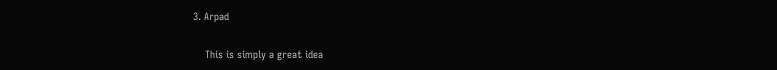3. Arpad

    This is simply a great idea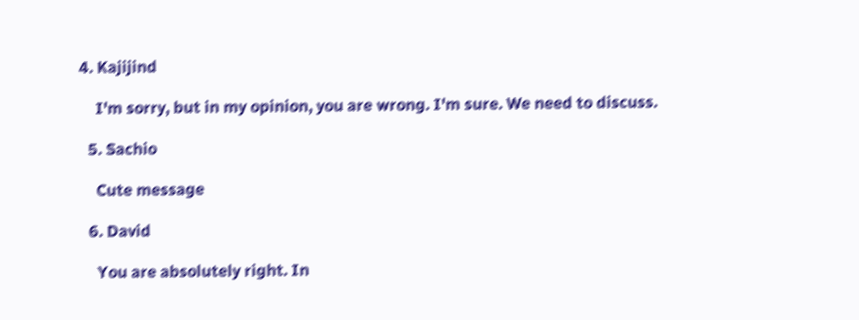4. Kajijind

    I'm sorry, but in my opinion, you are wrong. I'm sure. We need to discuss.

  5. Sachio

    Cute message

  6. David

    You are absolutely right. In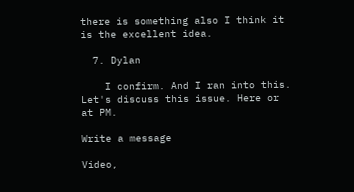there is something also I think it is the excellent idea.

  7. Dylan

    I confirm. And I ran into this. Let's discuss this issue. Here or at PM.

Write a message

Video,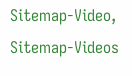Sitemap-Video, Sitemap-Videos